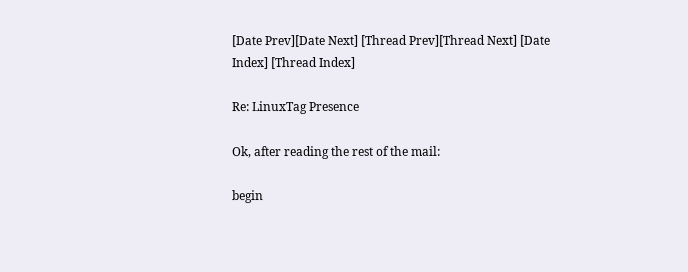[Date Prev][Date Next] [Thread Prev][Thread Next] [Date Index] [Thread Index]

Re: LinuxTag Presence

Ok, after reading the rest of the mail:

begin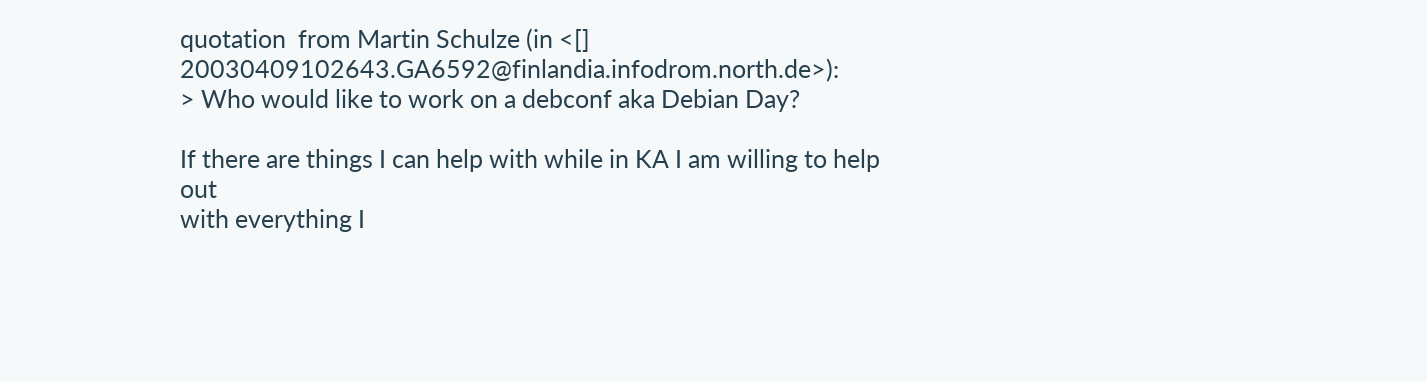quotation  from Martin Schulze (in <[] 20030409102643.GA6592@finlandia.infodrom.north.de>):
> Who would like to work on a debconf aka Debian Day?

If there are things I can help with while in KA I am willing to help out
with everything I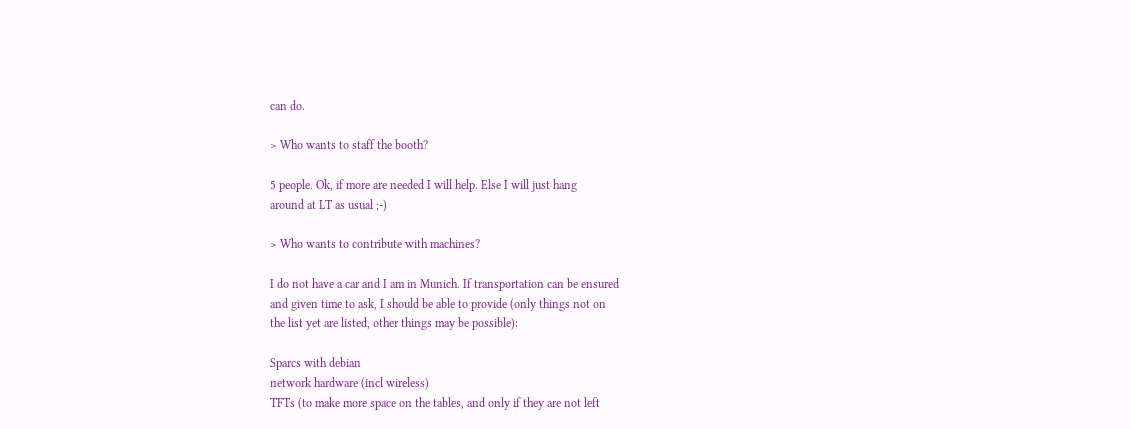can do.

> Who wants to staff the booth?

5 people. Ok, if more are needed I will help. Else I will just hang
around at LT as usual ;-)

> Who wants to contribute with machines?

I do not have a car and I am in Munich. If transportation can be ensured
and given time to ask, I should be able to provide (only things not on
the list yet are listed, other things may be possible):

Sparcs with debian
network hardware (incl wireless)
TFTs (to make more space on the tables, and only if they are not left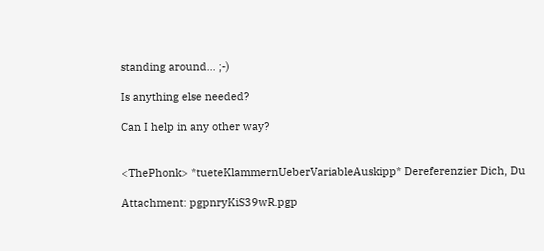standing around... ;-)

Is anything else needed?

Can I help in any other way?


<ThePhonk> *tueteKlammernUeberVariableAuskipp* Dereferenzier Dich, Du

Attachment: pgpnryKiS39wR.pgp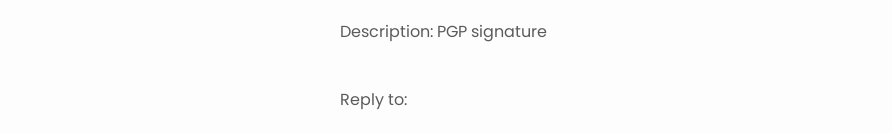Description: PGP signature

Reply to: